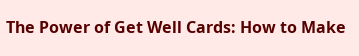The Power of Get Well Cards: How to Make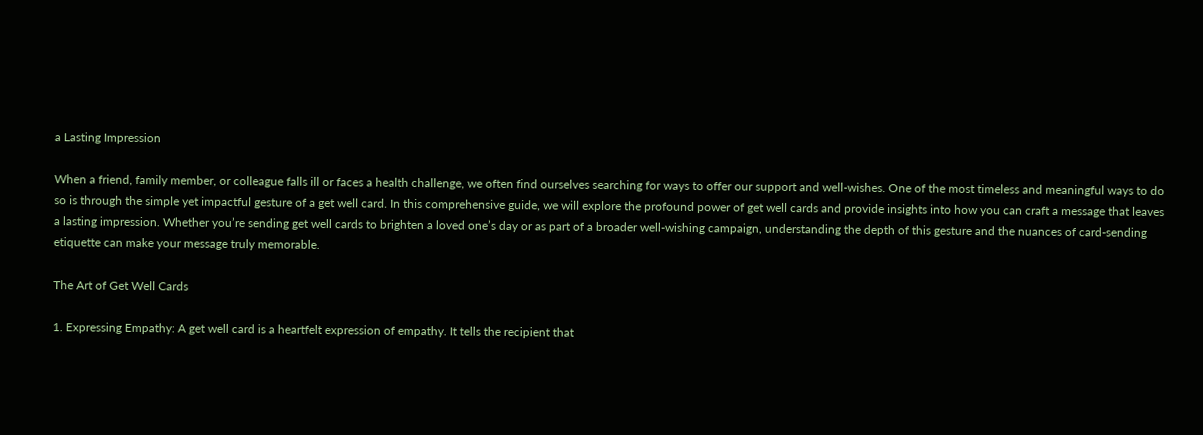a Lasting Impression

When a friend, family member, or colleague falls ill or faces a health challenge, we often find ourselves searching for ways to offer our support and well-wishes. One of the most timeless and meaningful ways to do so is through the simple yet impactful gesture of a get well card. In this comprehensive guide, we will explore the profound power of get well cards and provide insights into how you can craft a message that leaves a lasting impression. Whether you’re sending get well cards to brighten a loved one’s day or as part of a broader well-wishing campaign, understanding the depth of this gesture and the nuances of card-sending etiquette can make your message truly memorable.

The Art of Get Well Cards

1. Expressing Empathy: A get well card is a heartfelt expression of empathy. It tells the recipient that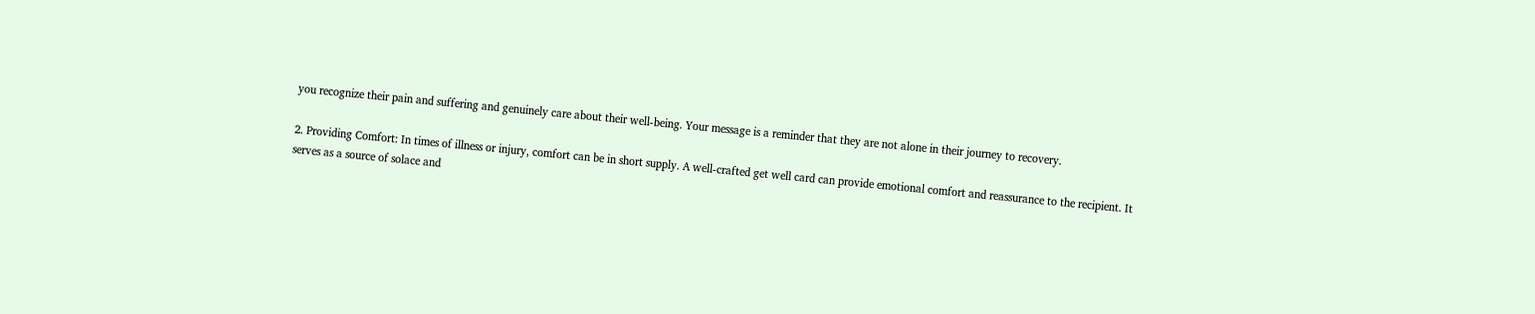you recognize their pain and suffering and genuinely care about their well-being. Your message is a reminder that they are not alone in their journey to recovery.

2. Providing Comfort: In times of illness or injury, comfort can be in short supply. A well-crafted get well card can provide emotional comfort and reassurance to the recipient. It serves as a source of solace and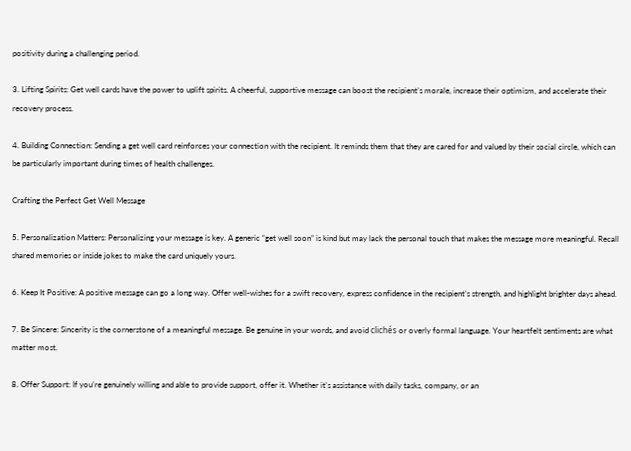positivity during a challenging period.

3. Lifting Spirits: Get well cards have the power to uplift spirits. A cheerful, supportive message can boost the recipient’s morale, increase their optimism, and accelerate their recovery process.

4. Building Connection: Sending a get well card reinforces your connection with the recipient. It reminds them that they are cared for and valued by their social circle, which can be particularly important during times of health challenges.

Crafting the Perfect Get Well Message

5. Personalization Matters: Personalizing your message is key. A generic “get well soon” is kind but may lack the personal touch that makes the message more meaningful. Recall shared memories or inside jokes to make the card uniquely yours.

6. Keep It Positive: A positive message can go a long way. Offer well-wishes for a swift recovery, express confidence in the recipient’s strength, and highlight brighter days ahead.

7. Be Sincere: Sincerity is the cornerstone of a meaningful message. Be genuine in your words, and avoid clichés or overly formal language. Your heartfelt sentiments are what matter most.

8. Offer Support: If you’re genuinely willing and able to provide support, offer it. Whether it’s assistance with daily tasks, company, or an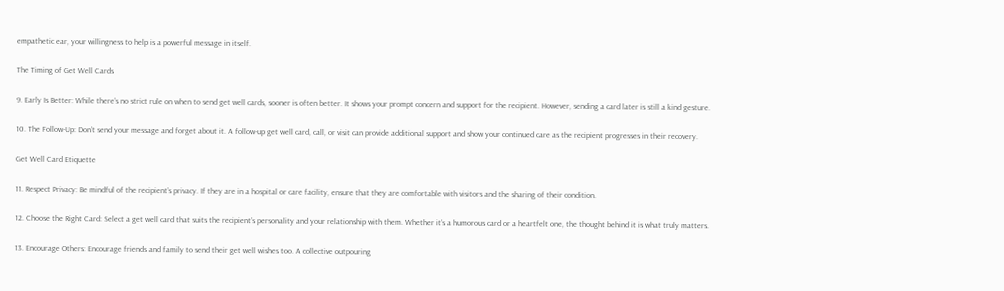empathetic ear, your willingness to help is a powerful message in itself.

The Timing of Get Well Cards

9. Early Is Better: While there’s no strict rule on when to send get well cards, sooner is often better. It shows your prompt concern and support for the recipient. However, sending a card later is still a kind gesture.

10. The Follow-Up: Don’t send your message and forget about it. A follow-up get well card, call, or visit can provide additional support and show your continued care as the recipient progresses in their recovery.

Get Well Card Etiquette

11. Respect Privacy: Be mindful of the recipient’s privacy. If they are in a hospital or care facility, ensure that they are comfortable with visitors and the sharing of their condition.

12. Choose the Right Card: Select a get well card that suits the recipient’s personality and your relationship with them. Whether it’s a humorous card or a heartfelt one, the thought behind it is what truly matters.

13. Encourage Others: Encourage friends and family to send their get well wishes too. A collective outpouring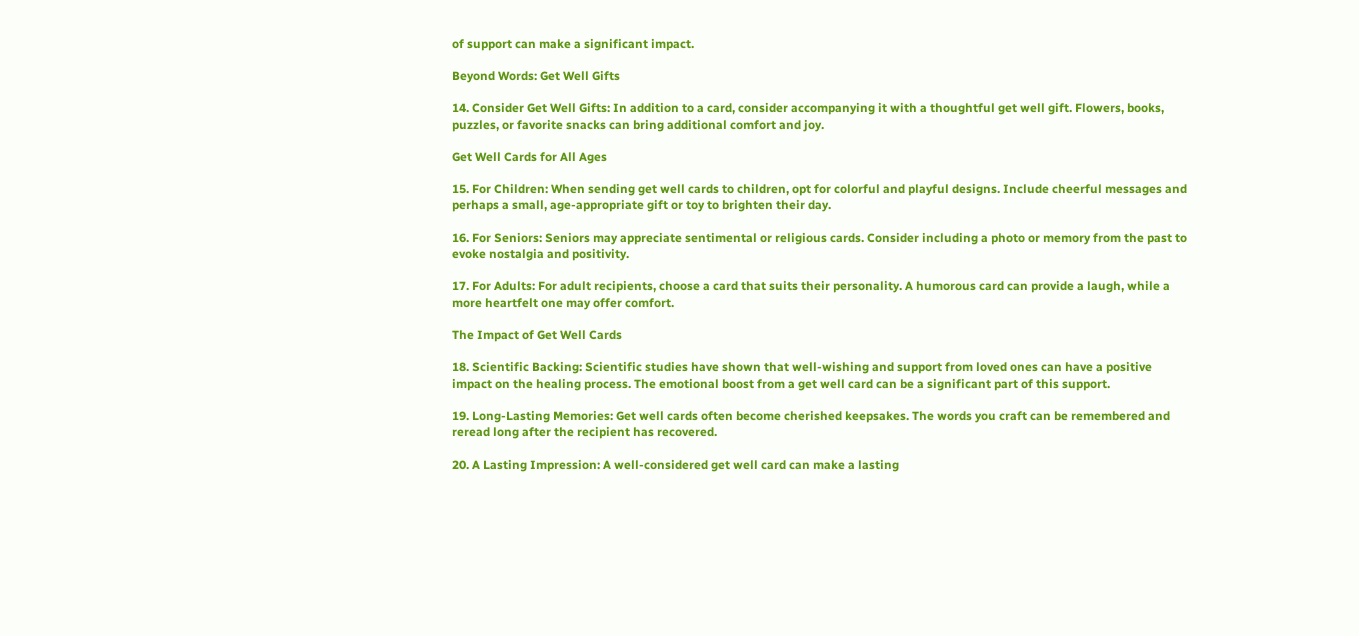of support can make a significant impact.

Beyond Words: Get Well Gifts

14. Consider Get Well Gifts: In addition to a card, consider accompanying it with a thoughtful get well gift. Flowers, books, puzzles, or favorite snacks can bring additional comfort and joy.

Get Well Cards for All Ages

15. For Children: When sending get well cards to children, opt for colorful and playful designs. Include cheerful messages and perhaps a small, age-appropriate gift or toy to brighten their day.

16. For Seniors: Seniors may appreciate sentimental or religious cards. Consider including a photo or memory from the past to evoke nostalgia and positivity.

17. For Adults: For adult recipients, choose a card that suits their personality. A humorous card can provide a laugh, while a more heartfelt one may offer comfort.

The Impact of Get Well Cards

18. Scientific Backing: Scientific studies have shown that well-wishing and support from loved ones can have a positive impact on the healing process. The emotional boost from a get well card can be a significant part of this support.

19. Long-Lasting Memories: Get well cards often become cherished keepsakes. The words you craft can be remembered and reread long after the recipient has recovered.

20. A Lasting Impression: A well-considered get well card can make a lasting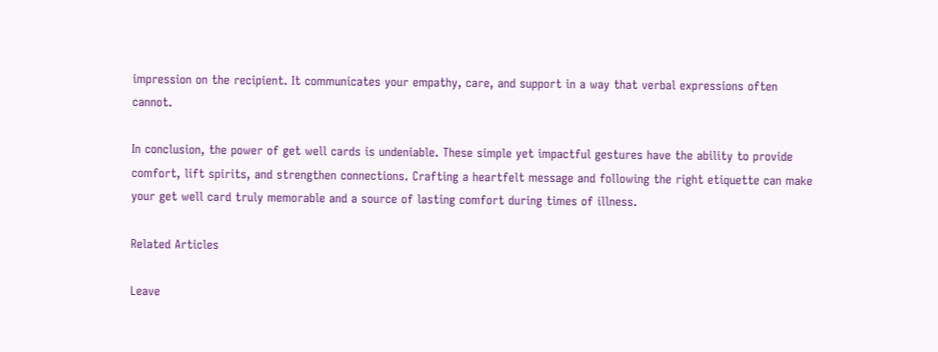impression on the recipient. It communicates your empathy, care, and support in a way that verbal expressions often cannot.

In conclusion, the power of get well cards is undeniable. These simple yet impactful gestures have the ability to provide comfort, lift spirits, and strengthen connections. Crafting a heartfelt message and following the right etiquette can make your get well card truly memorable and a source of lasting comfort during times of illness.

Related Articles

Leave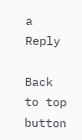a Reply

Back to top button